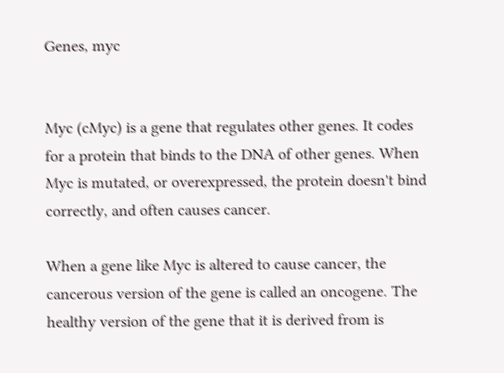Genes, myc


Myc (cMyc) is a gene that regulates other genes. It codes for a protein that binds to the DNA of other genes. When Myc is mutated, or overexpressed, the protein doesn't bind correctly, and often causes cancer.

When a gene like Myc is altered to cause cancer, the cancerous version of the gene is called an oncogene. The healthy version of the gene that it is derived from is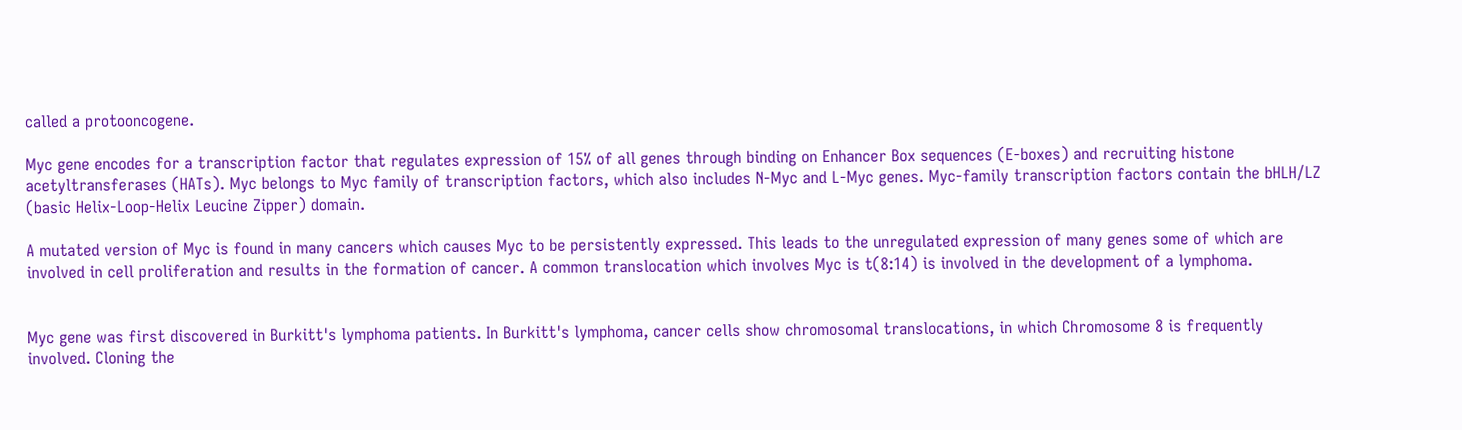called a protooncogene.

Myc gene encodes for a transcription factor that regulates expression of 15% of all genes through binding on Enhancer Box sequences (E-boxes) and recruiting histone acetyltransferases (HATs). Myc belongs to Myc family of transcription factors, which also includes N-Myc and L-Myc genes. Myc-family transcription factors contain the bHLH/LZ (basic Helix-Loop-Helix Leucine Zipper) domain.

A mutated version of Myc is found in many cancers which causes Myc to be persistently expressed. This leads to the unregulated expression of many genes some of which are involved in cell proliferation and results in the formation of cancer. A common translocation which involves Myc is t(8:14) is involved in the development of a lymphoma.


Myc gene was first discovered in Burkitt's lymphoma patients. In Burkitt's lymphoma, cancer cells show chromosomal translocations, in which Chromosome 8 is frequently involved. Cloning the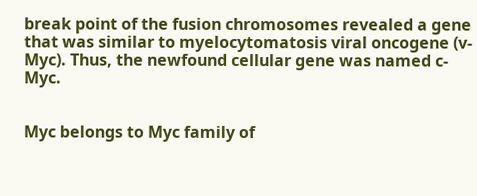break point of the fusion chromosomes revealed a gene that was similar to myelocytomatosis viral oncogene (v-Myc). Thus, the newfound cellular gene was named c-Myc.


Myc belongs to Myc family of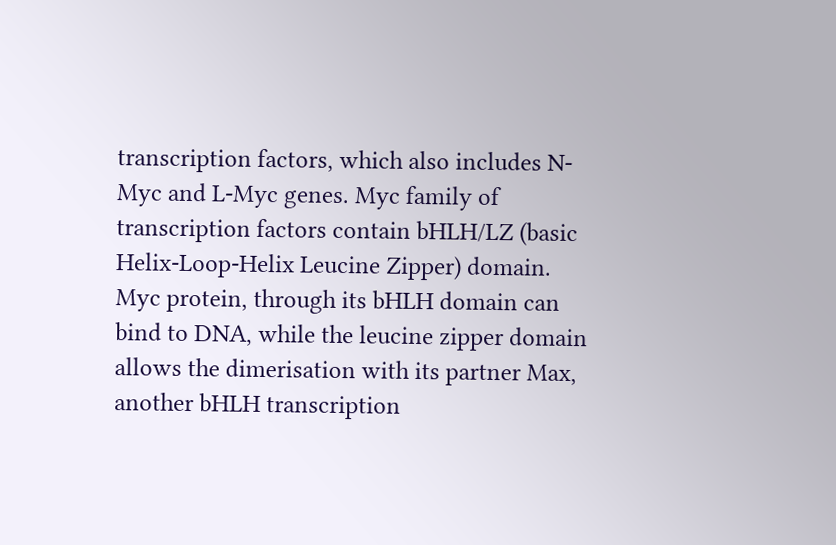transcription factors, which also includes N-Myc and L-Myc genes. Myc family of transcription factors contain bHLH/LZ (basic Helix-Loop-Helix Leucine Zipper) domain. Myc protein, through its bHLH domain can bind to DNA, while the leucine zipper domain allows the dimerisation with its partner Max, another bHLH transcription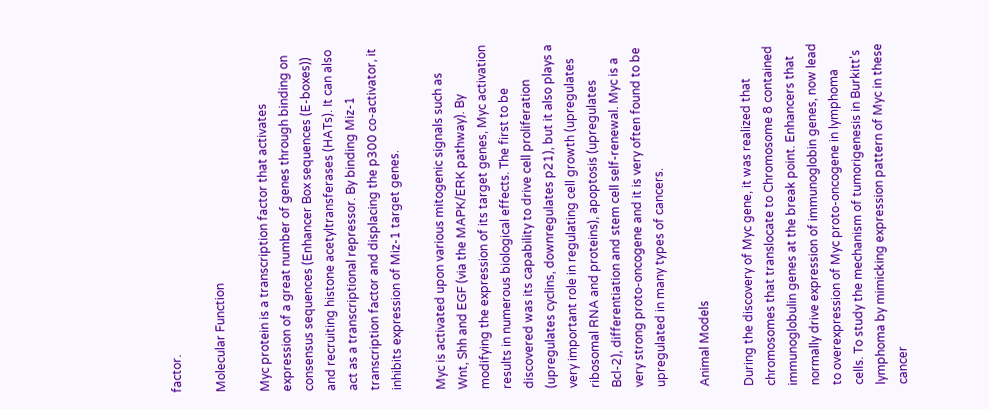factor.

Molecular Function

Myc protein is a transcription factor that activates expression of a great number of genes through binding on consensus sequences (Enhancer Box sequences (E-boxes)) and recruiting histone acetyltransferases (HATs). It can also act as a transcriptional repressor. By binding Miz-1 transcription factor and displacing the p300 co-activator, it inhibits expression of Miz-1 target genes.

Myc is activated upon various mitogenic signals such as Wnt, Shh and EGF (via the MAPK/ERK pathway). By modifying the expression of its target genes, Myc activation results in numerous biological effects. The first to be discovered was its capability to drive cell proliferation (upregulates cyclins, downregulates p21), but it also plays a very important role in regulating cell growth (upregulates ribosomal RNA and proteins), apoptosis (upregulates Bcl-2), differentiation and stem cell self-renewal. Myc is a very strong proto-oncogene and it is very often found to be upregulated in many types of cancers.

Animal Models

During the discovery of Myc gene, it was realized that chromosomes that translocate to Chromosome 8 contained immunoglobulin genes at the break point. Enhancers that normally drive expression of immunoglobin genes, now lead to overexpression of Myc proto-oncogene in lymphoma cells. To study the mechanism of tumorigenesis in Burkitt's lymphoma by mimicking expression pattern of Myc in these cancer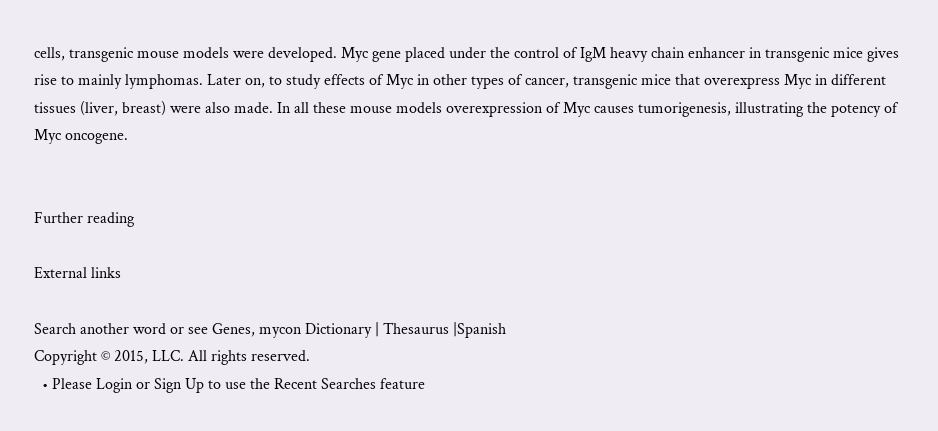cells, transgenic mouse models were developed. Myc gene placed under the control of IgM heavy chain enhancer in transgenic mice gives rise to mainly lymphomas. Later on, to study effects of Myc in other types of cancer, transgenic mice that overexpress Myc in different tissues (liver, breast) were also made. In all these mouse models overexpression of Myc causes tumorigenesis, illustrating the potency of Myc oncogene.


Further reading

External links

Search another word or see Genes, mycon Dictionary | Thesaurus |Spanish
Copyright © 2015, LLC. All rights reserved.
  • Please Login or Sign Up to use the Recent Searches feature